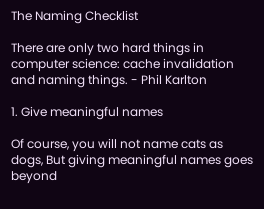The Naming Checklist

There are only two hard things in computer science: cache invalidation and naming things. - Phil Karlton

1. Give meaningful names

Of course, you will not name cats as dogs, But giving meaningful names goes beyond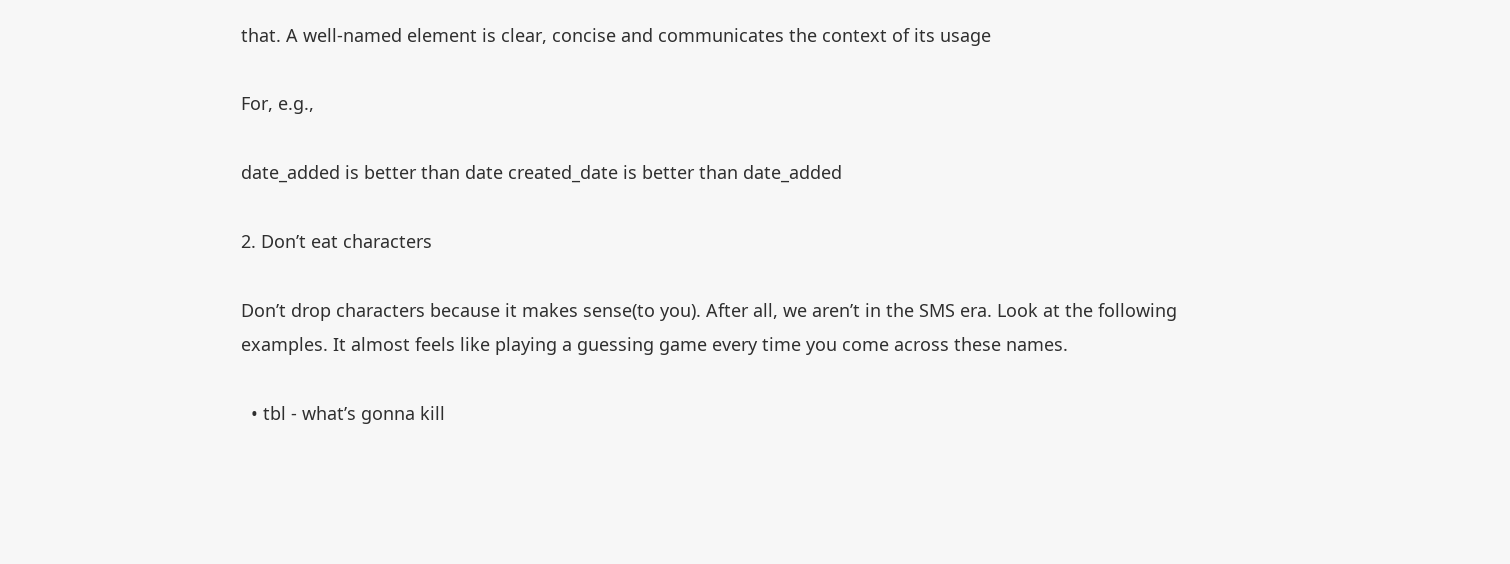that. A well-named element is clear, concise and communicates the context of its usage

For, e.g.,

date_added is better than date created_date is better than date_added

2. Don’t eat characters

Don’t drop characters because it makes sense(to you). After all, we aren’t in the SMS era. Look at the following examples. It almost feels like playing a guessing game every time you come across these names.

  • tbl - what’s gonna kill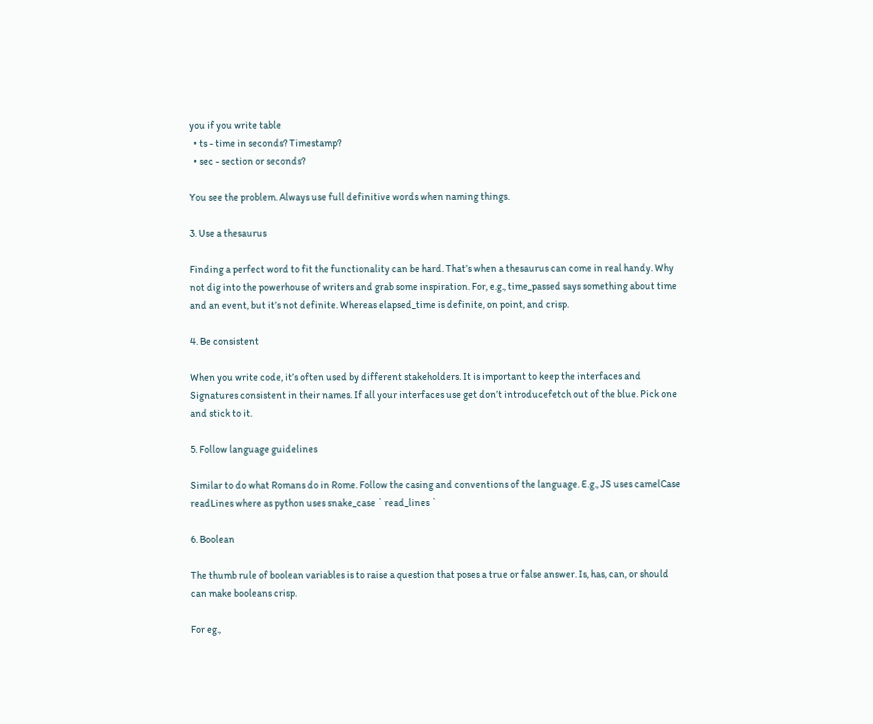you if you write table
  • ts - time in seconds? Timestamp?
  • sec - section or seconds?

You see the problem. Always use full definitive words when naming things.

3. Use a thesaurus

Finding a perfect word to fit the functionality can be hard. That’s when a thesaurus can come in real handy. Why not dig into the powerhouse of writers and grab some inspiration. For, e.g., time_passed says something about time and an event, but it’s not definite. Whereas elapsed_time is definite, on point, and crisp.

4. Be consistent

When you write code, it’s often used by different stakeholders. It is important to keep the interfaces and Signatures consistent in their names. If all your interfaces use get don’t introducefetch out of the blue. Pick one and stick to it.

5. Follow language guidelines

Similar to do what Romans do in Rome. Follow the casing and conventions of the language. E.g., JS uses camelCase readLines where as python uses snake_case ` read_lines `

6. Boolean

The thumb rule of boolean variables is to raise a question that poses a true or false answer. Is, has, can, or should can make booleans crisp.

For eg.,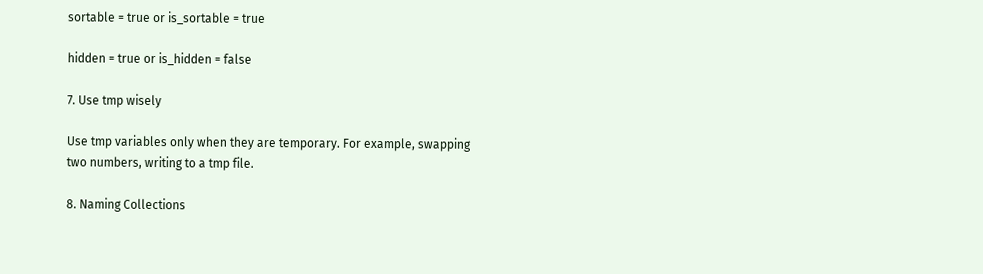sortable = true or is_sortable = true

hidden = true or is_hidden = false

7. Use tmp wisely

Use tmp variables only when they are temporary. For example, swapping two numbers, writing to a tmp file.

8. Naming Collections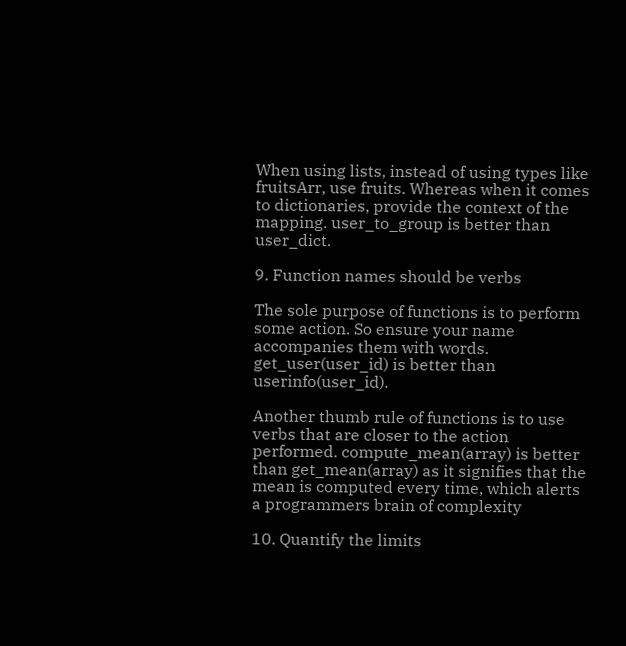When using lists, instead of using types like fruitsArr, use fruits. Whereas when it comes to dictionaries, provide the context of the mapping. user_to_group is better than user_dict.

9. Function names should be verbs

The sole purpose of functions is to perform some action. So ensure your name accompanies them with words. get_user(user_id) is better than userinfo(user_id).

Another thumb rule of functions is to use verbs that are closer to the action performed. compute_mean(array) is better than get_mean(array) as it signifies that the mean is computed every time, which alerts a programmers brain of complexity

10. Quantify the limits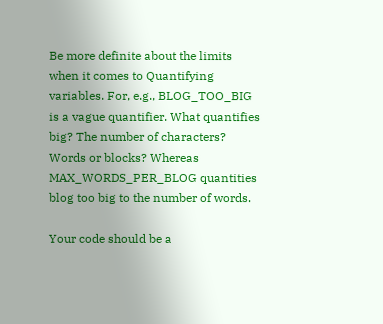Be more definite about the limits when it comes to Quantifying variables. For, e.g., BLOG_TOO_BIG is a vague quantifier. What quantifies big? The number of characters? Words or blocks? Whereas MAX_WORDS_PER_BLOG quantities blog too big to the number of words.

Your code should be a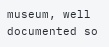museum, well documented so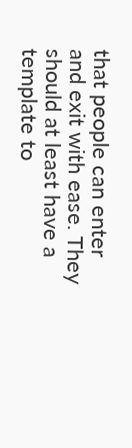that people can enter and exit with ease. They should at least have a template to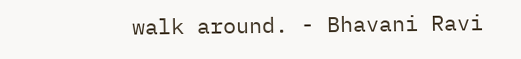walk around. - Bhavani Ravi